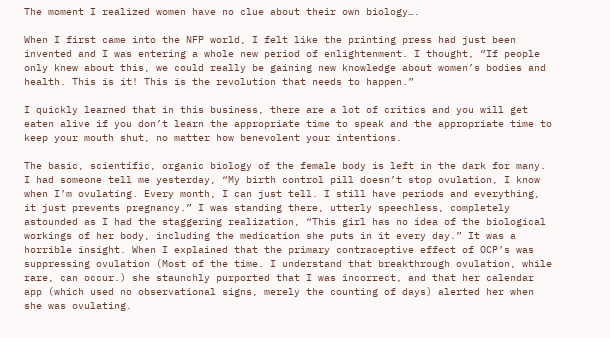The moment I realized women have no clue about their own biology….

When I first came into the NFP world, I felt like the printing press had just been invented and I was entering a whole new period of enlightenment. I thought, “If people only knew about this, we could really be gaining new knowledge about women’s bodies and health. This is it! This is the revolution that needs to happen.”

I quickly learned that in this business, there are a lot of critics and you will get eaten alive if you don’t learn the appropriate time to speak and the appropriate time to keep your mouth shut, no matter how benevolent your intentions.

The basic, scientific, organic biology of the female body is left in the dark for many. I had someone tell me yesterday, “My birth control pill doesn’t stop ovulation, I know when I’m ovulating. Every month, I can just tell. I still have periods and everything, it just prevents pregnancy.” I was standing there, utterly speechless, completely astounded as I had the staggering realization, “This girl has no idea of the biological workings of her body, including the medication she puts in it every day.” It was a horrible insight. When I explained that the primary contraceptive effect of OCP’s was suppressing ovulation (Most of the time. I understand that breakthrough ovulation, while rare, can occur.) she staunchly purported that I was incorrect, and that her calendar app (which used no observational signs, merely the counting of days) alerted her when she was ovulating.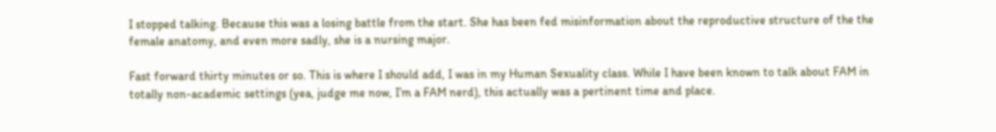I stopped talking. Because this was a losing battle from the start. She has been fed misinformation about the reproductive structure of the the female anatomy, and even more sadly, she is a nursing major.

Fast forward thirty minutes or so. This is where I should add, I was in my Human Sexuality class. While I have been known to talk about FAM in totally non-academic settings (yea, judge me now, I’m a FAM nerd), this actually was a pertinent time and place.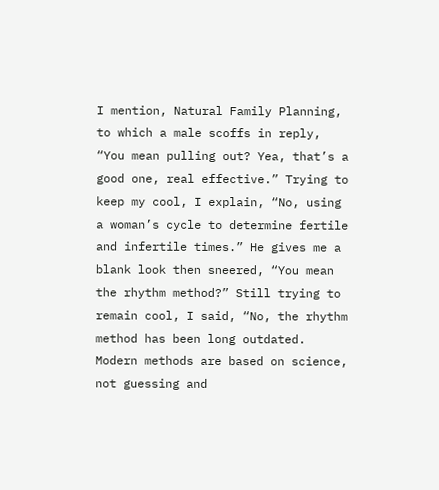I mention, Natural Family Planning, to which a male scoffs in reply, “You mean pulling out? Yea, that’s a good one, real effective.” Trying to keep my cool, I explain, “No, using a woman’s cycle to determine fertile and infertile times.” He gives me a blank look then sneered, “You mean the rhythm method?” Still trying to remain cool, I said, “No, the rhythm method has been long outdated. Modern methods are based on science, not guessing and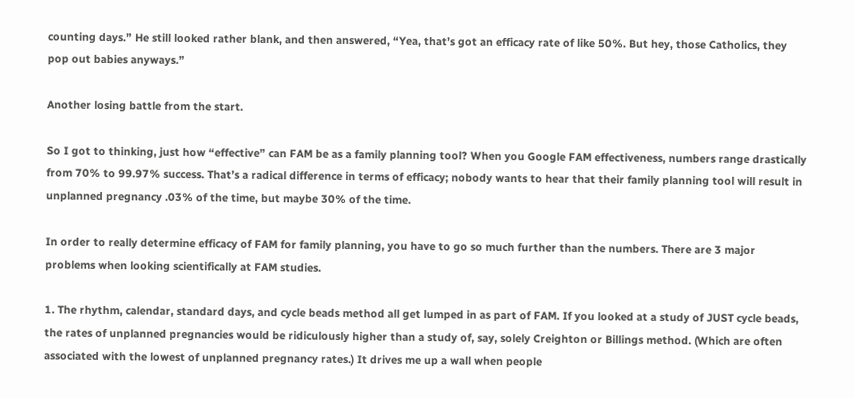counting days.” He still looked rather blank, and then answered, “Yea, that’s got an efficacy rate of like 50%. But hey, those Catholics, they pop out babies anyways.”

Another losing battle from the start.

So I got to thinking, just how “effective” can FAM be as a family planning tool? When you Google FAM effectiveness, numbers range drastically from 70% to 99.97% success. That’s a radical difference in terms of efficacy; nobody wants to hear that their family planning tool will result in unplanned pregnancy .03% of the time, but maybe 30% of the time.

In order to really determine efficacy of FAM for family planning, you have to go so much further than the numbers. There are 3 major problems when looking scientifically at FAM studies.

1. The rhythm, calendar, standard days, and cycle beads method all get lumped in as part of FAM. If you looked at a study of JUST cycle beads, the rates of unplanned pregnancies would be ridiculously higher than a study of, say, solely Creighton or Billings method. (Which are often associated with the lowest of unplanned pregnancy rates.) It drives me up a wall when people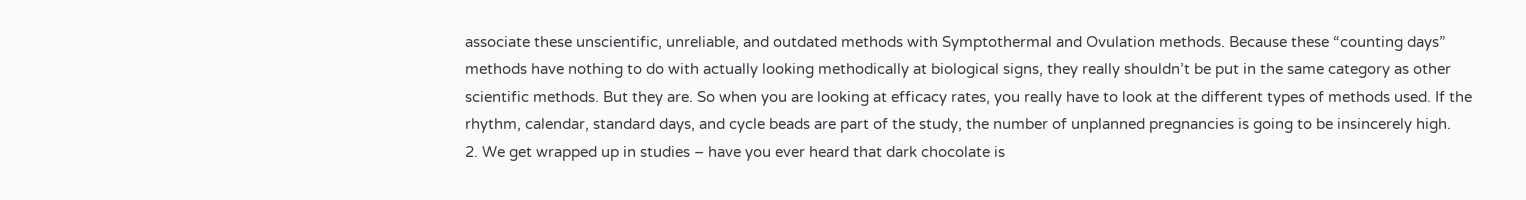associate these unscientific, unreliable, and outdated methods with Symptothermal and Ovulation methods. Because these “counting days” methods have nothing to do with actually looking methodically at biological signs, they really shouldn’t be put in the same category as other scientific methods. But they are. So when you are looking at efficacy rates, you really have to look at the different types of methods used. If the rhythm, calendar, standard days, and cycle beads are part of the study, the number of unplanned pregnancies is going to be insincerely high.
2. We get wrapped up in studies – have you ever heard that dark chocolate is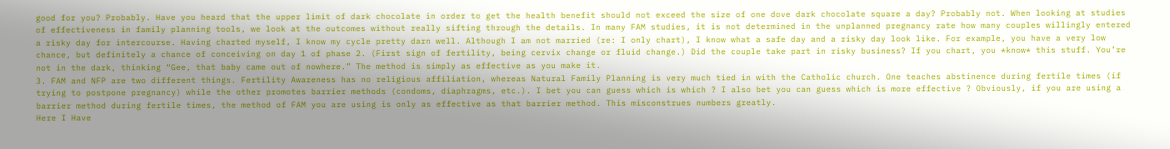good for you? Probably. Have you heard that the upper limit of dark chocolate in order to get the health benefit should not exceed the size of one dove dark chocolate square a day? Probably not. When looking at studies of effectiveness in family planning tools, we look at the outcomes without really sifting through the details. In many FAM studies, it is not determined in the unplanned pregnancy rate how many couples willingly entered a risky day for intercourse. Having charted myself, I know my cycle pretty darn well. Although I am not married (re: I only chart), I know what a safe day and a risky day look like. For example, you have a very low chance, but definitely a chance of conceiving on day 1 of phase 2. (First sign of fertility, being cervix change or fluid change.) Did the couple take part in risky business? If you chart, you *know* this stuff. You’re not in the dark, thinking “Gee, that baby came out of nowhere.” The method is simply as effective as you make it.
3. FAM and NFP are two different things. Fertility Awareness has no religious affiliation, whereas Natural Family Planning is very much tied in with the Catholic church. One teaches abstinence during fertile times (if trying to postpone pregnancy) while the other promotes barrier methods (condoms, diaphragms, etc.). I bet you can guess which is which ? I also bet you can guess which is more effective ? Obviously, if you are using a barrier method during fertile times, the method of FAM you are using is only as effective as that barrier method. This misconstrues numbers greatly.
Here I Have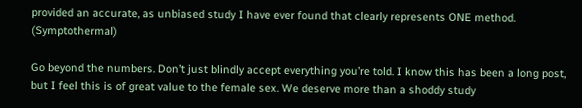provided an accurate, as unbiased study I have ever found that clearly represents ONE method. (Symptothermal)

Go beyond the numbers. Don’t just blindly accept everything you’re told. I know this has been a long post, but I feel this is of great value to the female sex. We deserve more than a shoddy study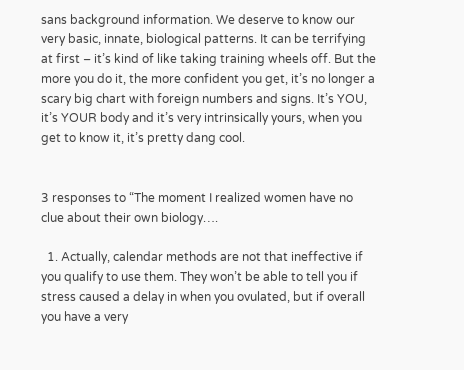sans background information. We deserve to know our very basic, innate, biological patterns. It can be terrifying at first – it’s kind of like taking training wheels off. But the more you do it, the more confident you get, it’s no longer a scary big chart with foreign numbers and signs. It’s YOU, it’s YOUR body and it’s very intrinsically yours, when you get to know it, it’s pretty dang cool.


3 responses to “The moment I realized women have no clue about their own biology….

  1. Actually, calendar methods are not that ineffective if you qualify to use them. They won’t be able to tell you if stress caused a delay in when you ovulated, but if overall you have a very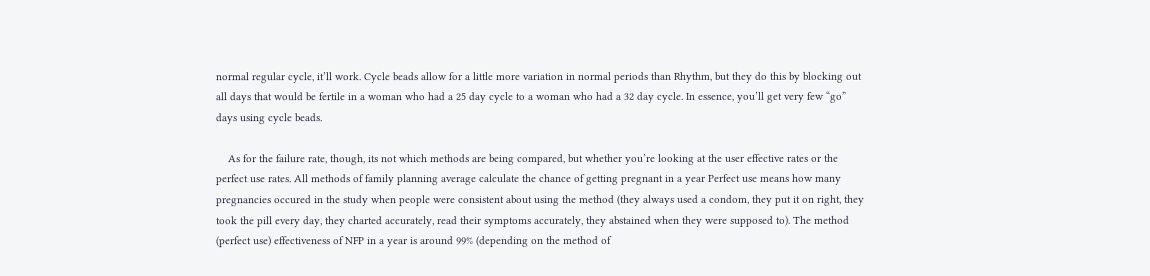normal regular cycle, it’ll work. Cycle beads allow for a little more variation in normal periods than Rhythm, but they do this by blocking out all days that would be fertile in a woman who had a 25 day cycle to a woman who had a 32 day cycle. In essence, you’ll get very few “go” days using cycle beads.

    As for the failure rate, though, its not which methods are being compared, but whether you’re looking at the user effective rates or the perfect use rates. All methods of family planning average calculate the chance of getting pregnant in a year Perfect use means how many pregnancies occured in the study when people were consistent about using the method (they always used a condom, they put it on right, they took the pill every day, they charted accurately, read their symptoms accurately, they abstained when they were supposed to). The method (perfect use) effectiveness of NFP in a year is around 99% (depending on the method of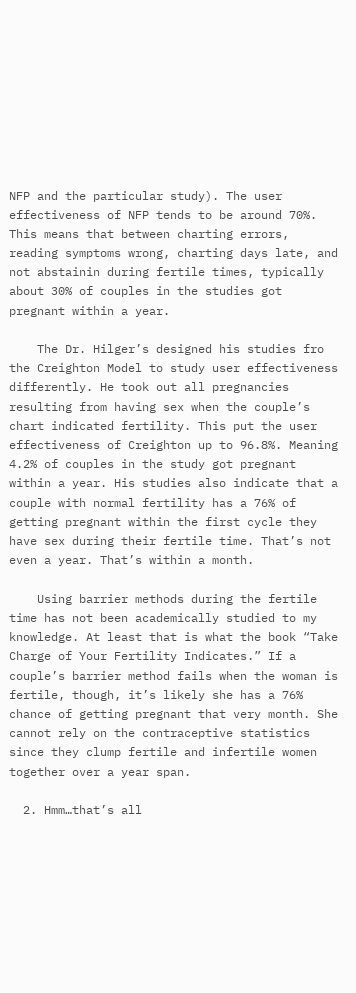NFP and the particular study). The user effectiveness of NFP tends to be around 70%. This means that between charting errors, reading symptoms wrong, charting days late, and not abstainin during fertile times, typically about 30% of couples in the studies got pregnant within a year.

    The Dr. Hilger’s designed his studies fro the Creighton Model to study user effectiveness differently. He took out all pregnancies resulting from having sex when the couple’s chart indicated fertility. This put the user effectiveness of Creighton up to 96.8%. Meaning 4.2% of couples in the study got pregnant within a year. His studies also indicate that a couple with normal fertility has a 76% of getting pregnant within the first cycle they have sex during their fertile time. That’s not even a year. That’s within a month.

    Using barrier methods during the fertile time has not been academically studied to my knowledge. At least that is what the book “Take Charge of Your Fertility Indicates.” If a couple’s barrier method fails when the woman is fertile, though, it’s likely she has a 76% chance of getting pregnant that very month. She cannot rely on the contraceptive statistics since they clump fertile and infertile women together over a year span.

  2. Hmm…that’s all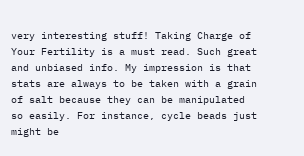very interesting stuff! Taking Charge of Your Fertility is a must read. Such great and unbiased info. My impression is that stats are always to be taken with a grain of salt because they can be manipulated so easily. For instance, cycle beads just might be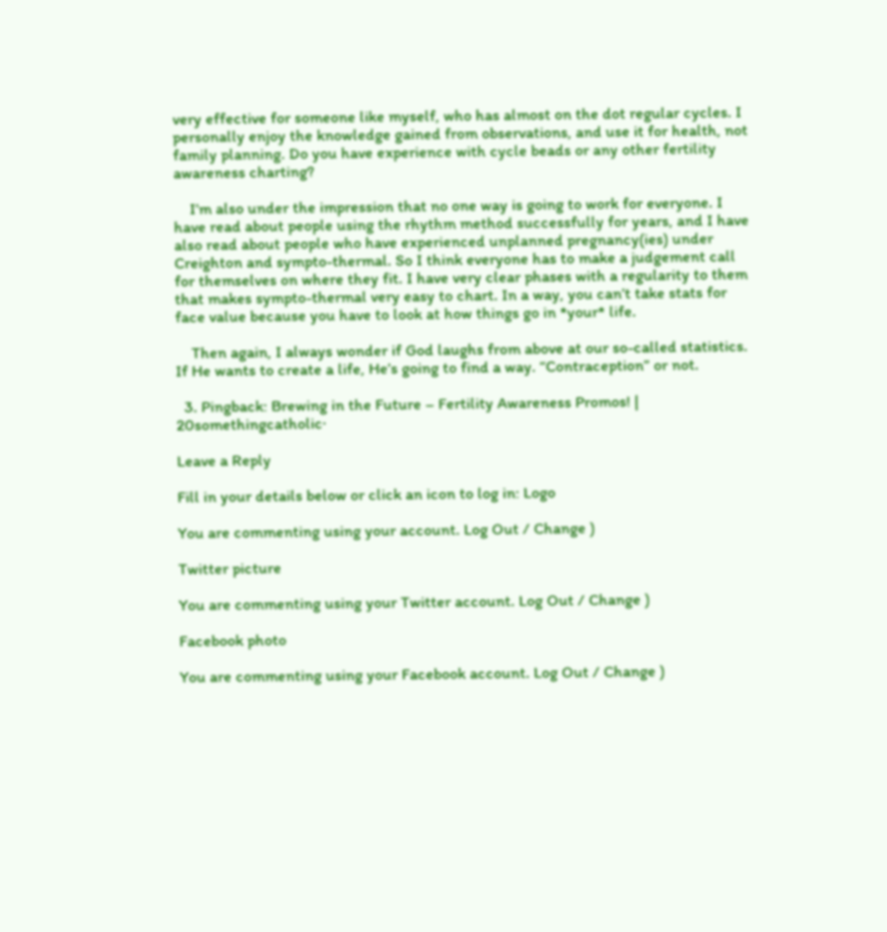very effective for someone like myself, who has almost on the dot regular cycles. I personally enjoy the knowledge gained from observations, and use it for health, not family planning. Do you have experience with cycle beads or any other fertility awareness charting?

    I’m also under the impression that no one way is going to work for everyone. I have read about people using the rhythm method successfully for years, and I have also read about people who have experienced unplanned pregnancy(ies) under Creighton and sympto-thermal. So I think everyone has to make a judgement call for themselves on where they fit. I have very clear phases with a regularity to them that makes sympto-thermal very easy to chart. In a way, you can’t take stats for face value because you have to look at how things go in *your* life.

    Then again, I always wonder if God laughs from above at our so-called statistics. If He wants to create a life, He’s going to find a way. “Contraception” or not.

  3. Pingback: Brewing in the Future – Fertility Awareness Promos! | 20somethingcatholic·

Leave a Reply

Fill in your details below or click an icon to log in: Logo

You are commenting using your account. Log Out / Change )

Twitter picture

You are commenting using your Twitter account. Log Out / Change )

Facebook photo

You are commenting using your Facebook account. Log Out / Change )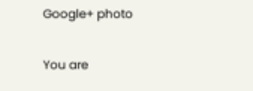Google+ photo

You are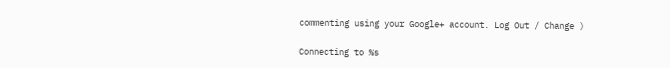commenting using your Google+ account. Log Out / Change )

Connecting to %s